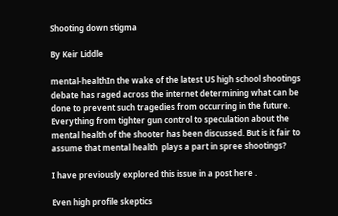Shooting down stigma

By Keir Liddle

mental-healthIn the wake of the latest US high school shootings debate has raged across the internet determining what can be done to prevent such tragedies from occurring in the future. Everything from tighter gun control to speculation about the mental health of the shooter has been discussed. But is it fair to assume that mental health  plays a part in spree shootings?

I have previously explored this issue in a post here .

Even high profile skeptics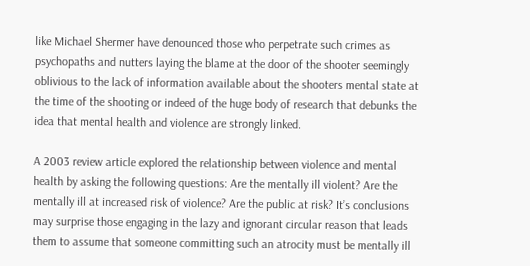like Michael Shermer have denounced those who perpetrate such crimes as psychopaths and nutters laying the blame at the door of the shooter seemingly oblivious to the lack of information available about the shooters mental state at the time of the shooting or indeed of the huge body of research that debunks the idea that mental health and violence are strongly linked.

A 2003 review article explored the relationship between violence and mental health by asking the following questions: Are the mentally ill violent? Are the mentally ill at increased risk of violence? Are the public at risk? It’s conclusions may surprise those engaging in the lazy and ignorant circular reason that leads them to assume that someone committing such an atrocity must be mentally ill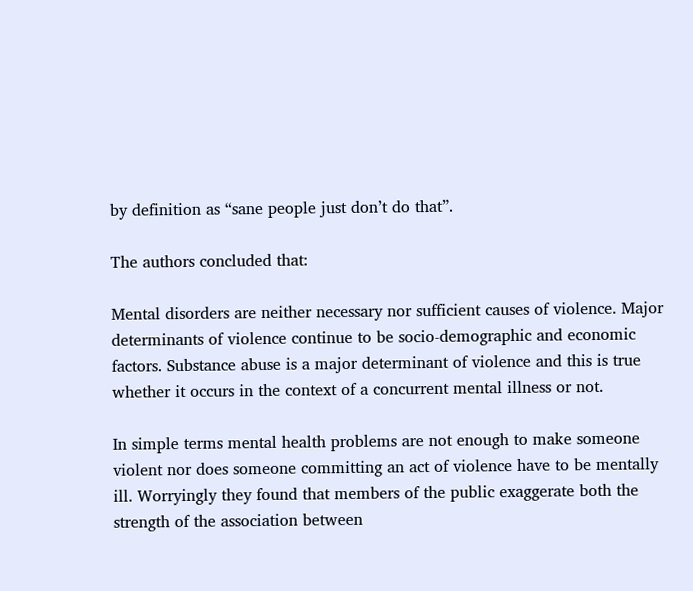by definition as “sane people just don’t do that”.

The authors concluded that:

Mental disorders are neither necessary nor sufficient causes of violence. Major determinants of violence continue to be socio-demographic and economic factors. Substance abuse is a major determinant of violence and this is true whether it occurs in the context of a concurrent mental illness or not.

In simple terms mental health problems are not enough to make someone violent nor does someone committing an act of violence have to be mentally ill. Worryingly they found that members of the public exaggerate both the strength of the association between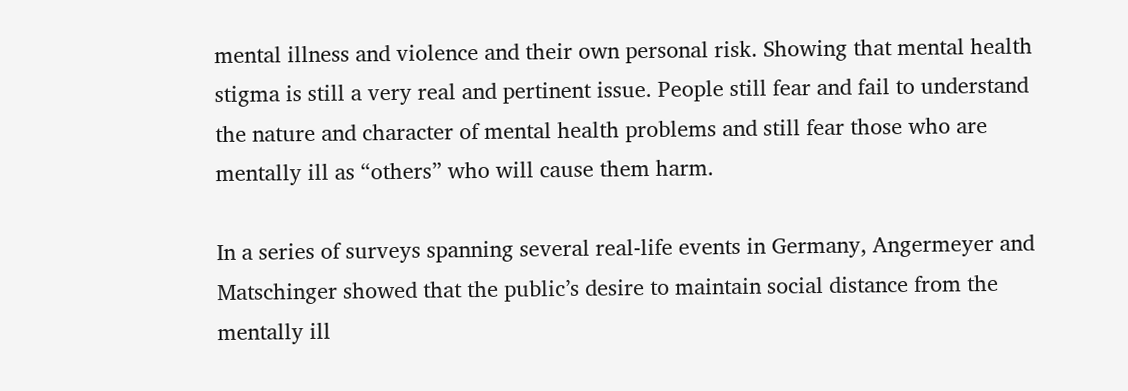mental illness and violence and their own personal risk. Showing that mental health stigma is still a very real and pertinent issue. People still fear and fail to understand the nature and character of mental health problems and still fear those who are mentally ill as “others” who will cause them harm.

In a series of surveys spanning several real-life events in Germany, Angermeyer and Matschinger showed that the public’s desire to maintain social distance from the mentally ill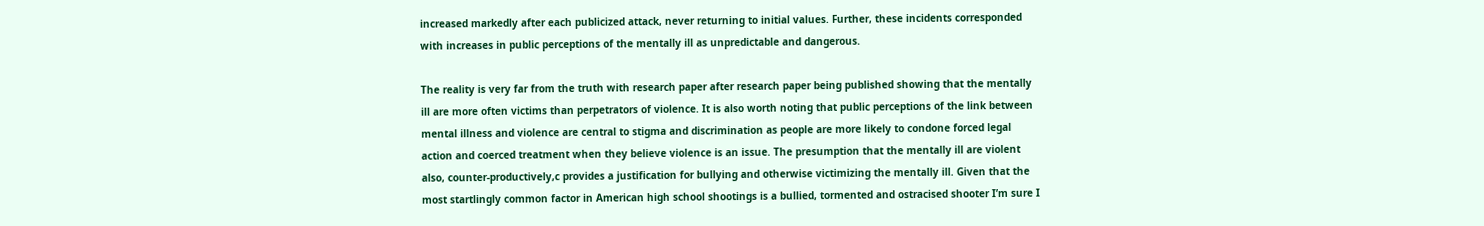increased markedly after each publicized attack, never returning to initial values. Further, these incidents corresponded with increases in public perceptions of the mentally ill as unpredictable and dangerous.

The reality is very far from the truth with research paper after research paper being published showing that the mentally ill are more often victims than perpetrators of violence. It is also worth noting that public perceptions of the link between mental illness and violence are central to stigma and discrimination as people are more likely to condone forced legal action and coerced treatment when they believe violence is an issue. The presumption that the mentally ill are violent also, counter-productively,c provides a justification for bullying and otherwise victimizing the mentally ill. Given that the most startlingly common factor in American high school shootings is a bullied, tormented and ostracised shooter I’m sure I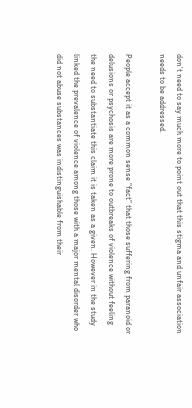don’t need to say much more to point out that this stigma and unfair association needs to be addressed.

People accept it as a common sense “fact” that those suffering from paranoid or delusions or psychosis are more prone to outbreaks of violence without feeling the need to substantiate this claim it is taken as a given. However in the study linked the prevalence of violence among those with a major mental disorder who did not abuse substances was indistinguishable from their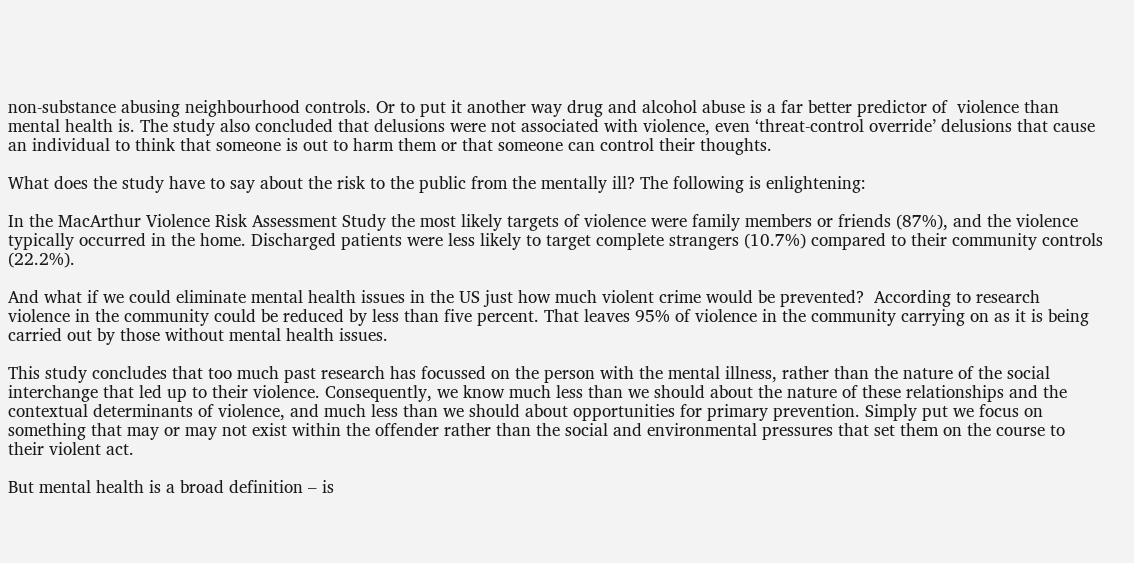non-substance abusing neighbourhood controls. Or to put it another way drug and alcohol abuse is a far better predictor of  violence than mental health is. The study also concluded that delusions were not associated with violence, even ‘threat-control override’ delusions that cause an individual to think that someone is out to harm them or that someone can control their thoughts.

What does the study have to say about the risk to the public from the mentally ill? The following is enlightening:

In the MacArthur Violence Risk Assessment Study the most likely targets of violence were family members or friends (87%), and the violence typically occurred in the home. Discharged patients were less likely to target complete strangers (10.7%) compared to their community controls (22.2%).

And what if we could eliminate mental health issues in the US just how much violent crime would be prevented?  According to research violence in the community could be reduced by less than five percent. That leaves 95% of violence in the community carrying on as it is being carried out by those without mental health issues.

This study concludes that too much past research has focussed on the person with the mental illness, rather than the nature of the social interchange that led up to their violence. Consequently, we know much less than we should about the nature of these relationships and the contextual determinants of violence, and much less than we should about opportunities for primary prevention. Simply put we focus on something that may or may not exist within the offender rather than the social and environmental pressures that set them on the course to their violent act.

But mental health is a broad definition – is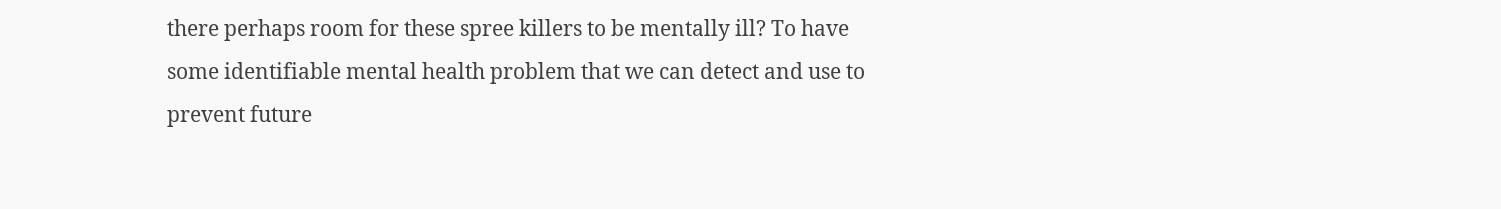there perhaps room for these spree killers to be mentally ill? To have some identifiable mental health problem that we can detect and use to prevent future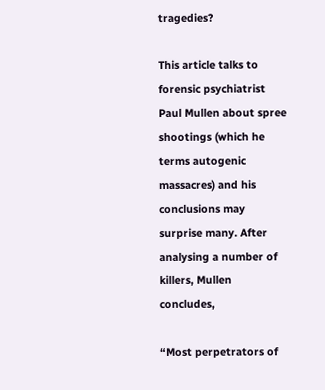tragedies?

This article talks to forensic psychiatrist Paul Mullen about spree shootings (which he terms autogenic massacres) and his conclusions may surprise many. After analysing a number of killers, Mullen concludes,

“Most perpetrators of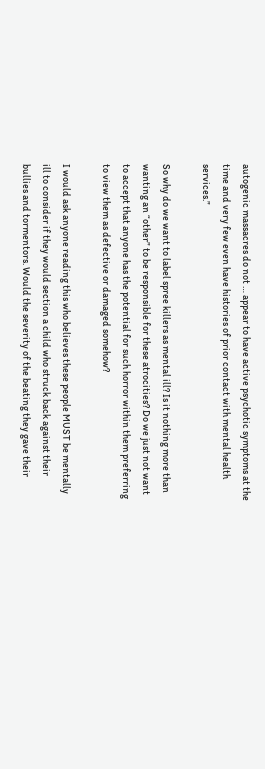autogenic massacres do not … appear to have active psychotic symptoms at the time and very few even have histories of prior contact with mental health services.”

So why do we want to label spree killers as mental ill? Is it nothing more than wanting an “other” to be responsible for these atrocities? Do we just not want to accept that anyone has the potential for such horror within them preferring to view them as defective or damaged somehow?

I would ask anyone reading this who believes these people MUST be mentally ill to consider if they would section a child who struck back against their bullies and tormentors. Would the severity of the beating they gave their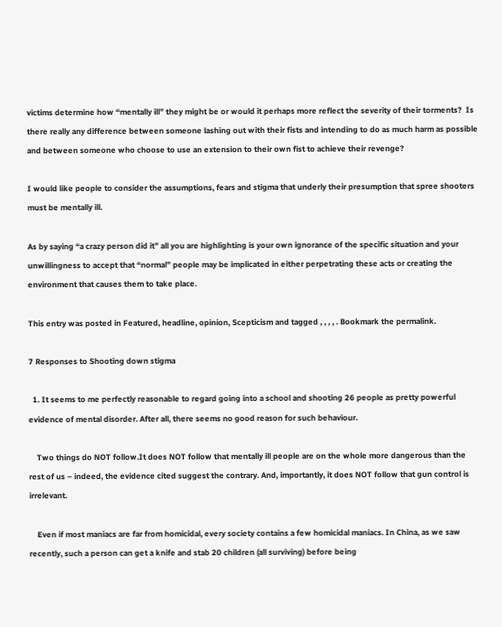victims determine how “mentally ill” they might be or would it perhaps more reflect the severity of their torments?  Is there really any difference between someone lashing out with their fists and intending to do as much harm as possible and between someone who choose to use an extension to their own fist to achieve their revenge?

I would like people to consider the assumptions, fears and stigma that underly their presumption that spree shooters must be mentally ill.

As by saying “a crazy person did it” all you are highlighting is your own ignorance of the specific situation and your unwillingness to accept that “normal” people may be implicated in either perpetrating these acts or creating the environment that causes them to take place.

This entry was posted in Featured, headline, opinion, Scepticism and tagged , , , , . Bookmark the permalink.

7 Responses to Shooting down stigma

  1. It seems to me perfectly reasonable to regard going into a school and shooting 26 people as pretty powerful evidence of mental disorder. After all, there seems no good reason for such behaviour.

    Two things do NOT follow.It does NOT follow that mentally ill people are on the whole more dangerous than the rest of us – indeed, the evidence cited suggest the contrary. And, importantly, it does NOT follow that gun control is irrelevant.

    Even if most maniacs are far from homicidal, every society contains a few homicidal maniacs. In China, as we saw recently, such a person can get a knife and stab 20 children (all surviving) before being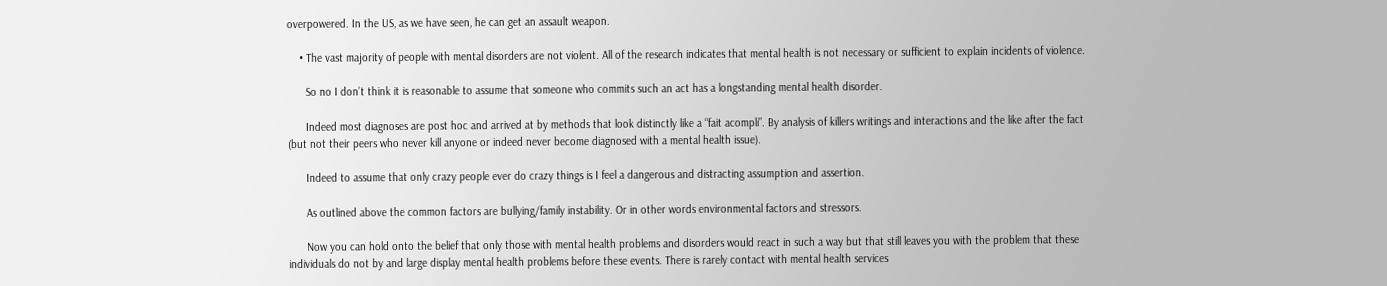overpowered. In the US, as we have seen, he can get an assault weapon.

    • The vast majority of people with mental disorders are not violent. All of the research indicates that mental health is not necessary or sufficient to explain incidents of violence.

      So no I don’t think it is reasonable to assume that someone who commits such an act has a longstanding mental health disorder.

      Indeed most diagnoses are post hoc and arrived at by methods that look distinctly like a “fait acompli”. By analysis of killers writings and interactions and the like after the fact (but not their peers who never kill anyone or indeed never become diagnosed with a mental health issue).

      Indeed to assume that only crazy people ever do crazy things is I feel a dangerous and distracting assumption and assertion.

      As outlined above the common factors are bullying/family instability. Or in other words environmental factors and stressors.

      Now you can hold onto the belief that only those with mental health problems and disorders would react in such a way but that still leaves you with the problem that these individuals do not by and large display mental health problems before these events. There is rarely contact with mental health services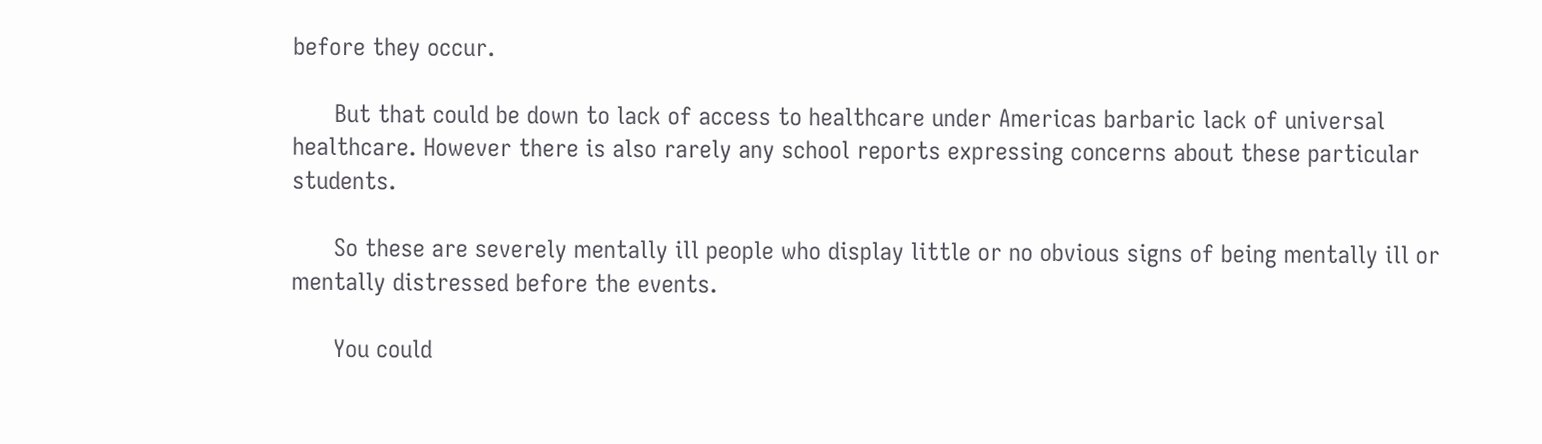before they occur.

      But that could be down to lack of access to healthcare under Americas barbaric lack of universal healthcare. However there is also rarely any school reports expressing concerns about these particular students.

      So these are severely mentally ill people who display little or no obvious signs of being mentally ill or mentally distressed before the events.

      You could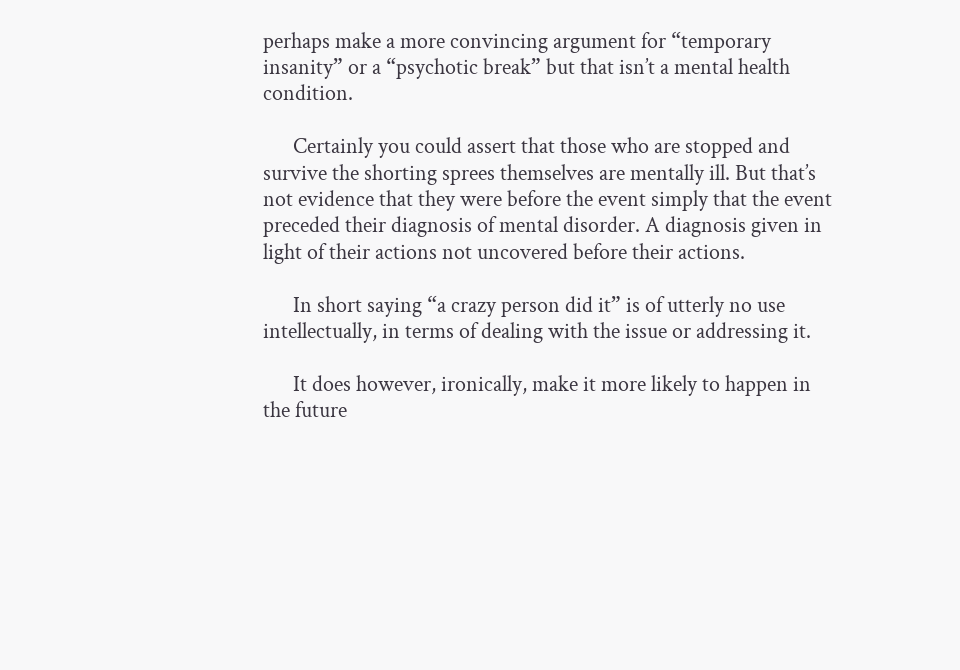perhaps make a more convincing argument for “temporary insanity” or a “psychotic break” but that isn’t a mental health condition.

      Certainly you could assert that those who are stopped and survive the shorting sprees themselves are mentally ill. But that’s not evidence that they were before the event simply that the event preceded their diagnosis of mental disorder. A diagnosis given in light of their actions not uncovered before their actions.

      In short saying “a crazy person did it” is of utterly no use intellectually, in terms of dealing with the issue or addressing it.

      It does however, ironically, make it more likely to happen in the future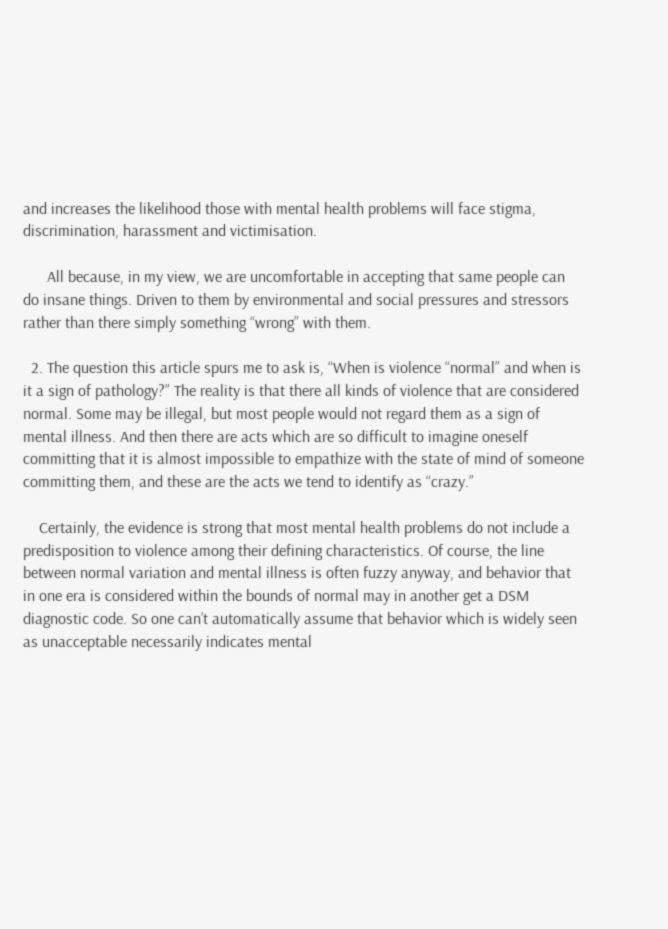and increases the likelihood those with mental health problems will face stigma, discrimination, harassment and victimisation.

      All because, in my view, we are uncomfortable in accepting that same people can do insane things. Driven to them by environmental and social pressures and stressors rather than there simply something “wrong” with them.

  2. The question this article spurs me to ask is, “When is violence “normal” and when is it a sign of pathology?” The reality is that there all kinds of violence that are considered normal. Some may be illegal, but most people would not regard them as a sign of mental illness. And then there are acts which are so difficult to imagine oneself committing that it is almost impossible to empathize with the state of mind of someone committing them, and these are the acts we tend to identify as “crazy.”

    Certainly, the evidence is strong that most mental health problems do not include a predisposition to violence among their defining characteristics. Of course, the line between normal variation and mental illness is often fuzzy anyway, and behavior that in one era is considered within the bounds of normal may in another get a DSM diagnostic code. So one can’t automatically assume that behavior which is widely seen as unacceptable necessarily indicates mental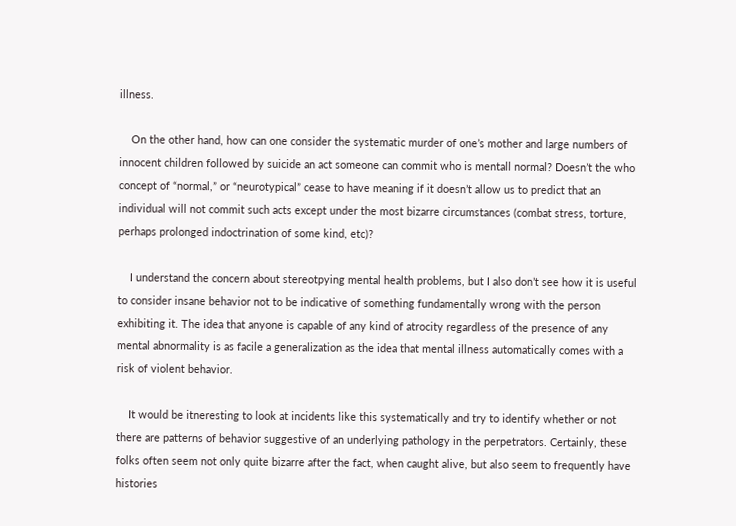illness.

    On the other hand, how can one consider the systematic murder of one’s mother and large numbers of innocent children followed by suicide an act someone can commit who is mentall normal? Doesn’t the who concept of “normal,” or “neurotypical” cease to have meaning if it doesn’t allow us to predict that an individual will not commit such acts except under the most bizarre circumstances (combat stress, torture, perhaps prolonged indoctrination of some kind, etc)?

    I understand the concern about stereotpying mental health problems, but I also don’t see how it is useful to consider insane behavior not to be indicative of something fundamentally wrong with the person exhibiting it. The idea that anyone is capable of any kind of atrocity regardless of the presence of any mental abnormality is as facile a generalization as the idea that mental illness automatically comes with a risk of violent behavior.

    It would be itneresting to look at incidents like this systematically and try to identify whether or not there are patterns of behavior suggestive of an underlying pathology in the perpetrators. Certainly, these folks often seem not only quite bizarre after the fact, when caught alive, but also seem to frequently have histories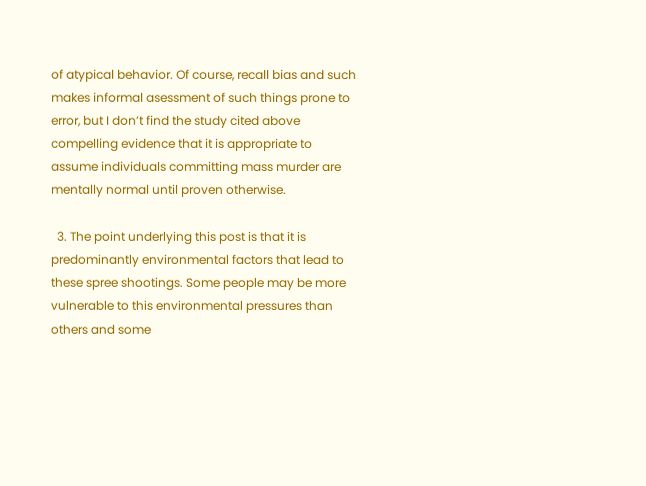of atypical behavior. Of course, recall bias and such makes informal asessment of such things prone to error, but I don’t find the study cited above compelling evidence that it is appropriate to assume individuals committing mass murder are mentally normal until proven otherwise.

  3. The point underlying this post is that it is predominantly environmental factors that lead to these spree shootings. Some people may be more vulnerable to this environmental pressures than others and some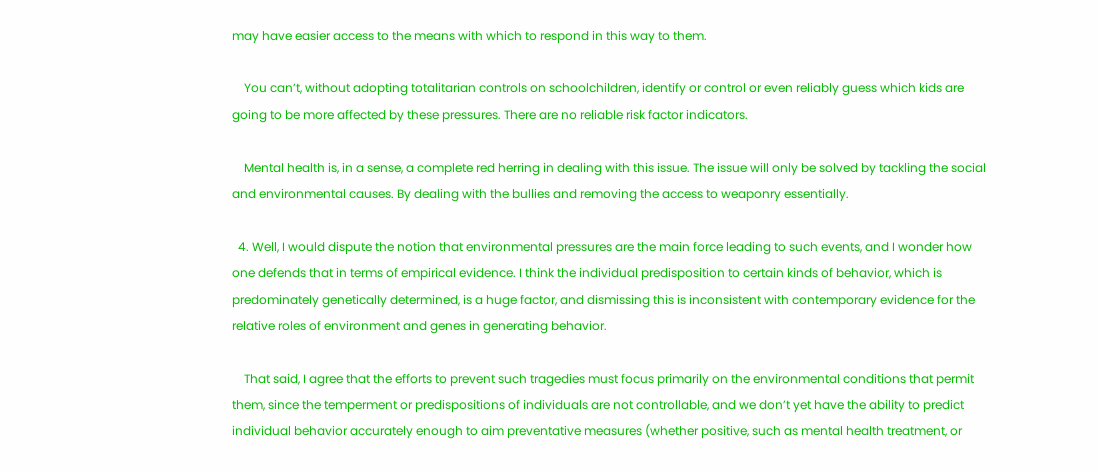may have easier access to the means with which to respond in this way to them.

    You can’t, without adopting totalitarian controls on schoolchildren, identify or control or even reliably guess which kids are going to be more affected by these pressures. There are no reliable risk factor indicators.

    Mental health is, in a sense, a complete red herring in dealing with this issue. The issue will only be solved by tackling the social and environmental causes. By dealing with the bullies and removing the access to weaponry essentially.

  4. Well, I would dispute the notion that environmental pressures are the main force leading to such events, and I wonder how one defends that in terms of empirical evidence. I think the individual predisposition to certain kinds of behavior, which is predominately genetically determined, is a huge factor, and dismissing this is inconsistent with contemporary evidence for the relative roles of environment and genes in generating behavior.

    That said, I agree that the efforts to prevent such tragedies must focus primarily on the environmental conditions that permit them, since the temperment or predispositions of individuals are not controllable, and we don’t yet have the ability to predict individual behavior accurately enough to aim preventative measures (whether positive, such as mental health treatment, or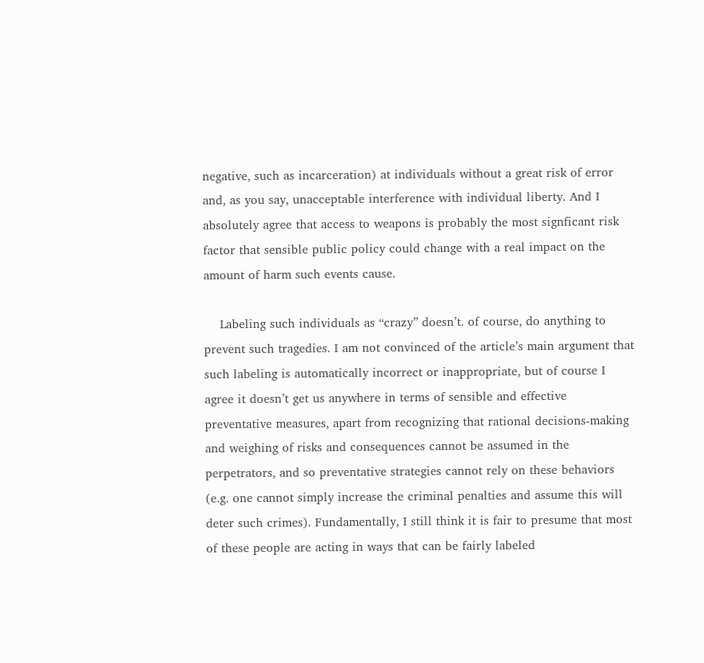negative, such as incarceration) at individuals without a great risk of error and, as you say, unacceptable interference with individual liberty. And I absolutely agree that access to weapons is probably the most signficant risk factor that sensible public policy could change with a real impact on the amount of harm such events cause.

    Labeling such individuals as “crazy” doesn’t. of course, do anything to prevent such tragedies. I am not convinced of the article’s main argument that such labeling is automatically incorrect or inappropriate, but of course I agree it doesn’t get us anywhere in terms of sensible and effective preventative measures, apart from recognizing that rational decisions-making and weighing of risks and consequences cannot be assumed in the perpetrators, and so preventative strategies cannot rely on these behaviors (e.g. one cannot simply increase the criminal penalties and assume this will deter such crimes). Fundamentally, I still think it is fair to presume that most of these people are acting in ways that can be fairly labeled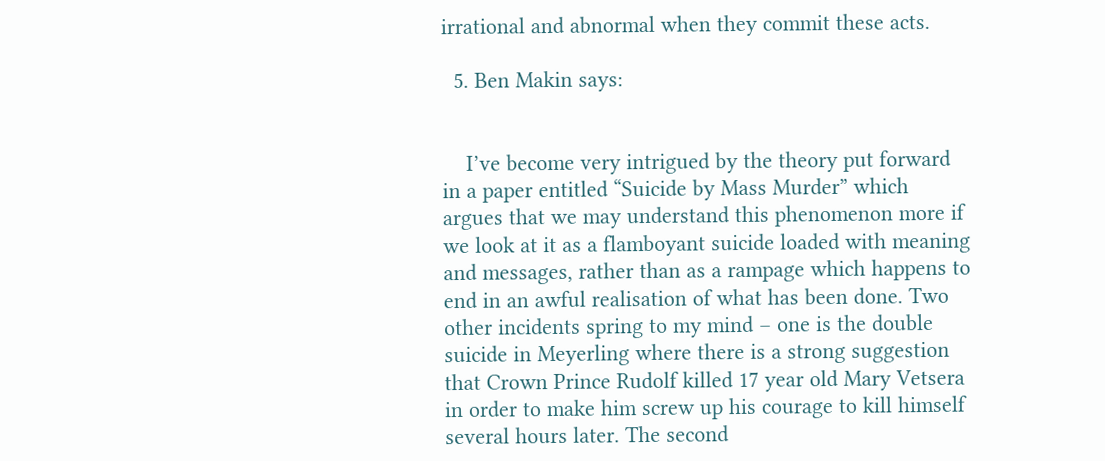irrational and abnormal when they commit these acts.

  5. Ben Makin says:


    I’ve become very intrigued by the theory put forward in a paper entitled “Suicide by Mass Murder” which argues that we may understand this phenomenon more if we look at it as a flamboyant suicide loaded with meaning and messages, rather than as a rampage which happens to end in an awful realisation of what has been done. Two other incidents spring to my mind – one is the double suicide in Meyerling where there is a strong suggestion that Crown Prince Rudolf killed 17 year old Mary Vetsera in order to make him screw up his courage to kill himself several hours later. The second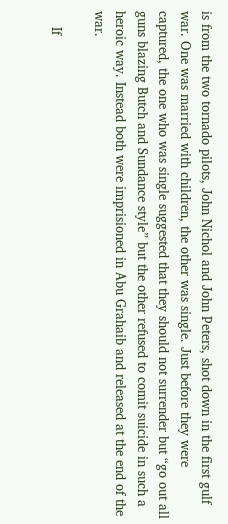is from the two tornado pilots, John Nichol and John Peters, shot down in the first gulf war. One was married with children, the other was single. Just before they were captured, the one who was single suggested that they should not surrender but “go out all guns blazing Butch and Sundance style” but the other refused to comit suicide in such a heroic way. Instead both were imprisioned in Abu Grahaib and released at the end of the war.

    If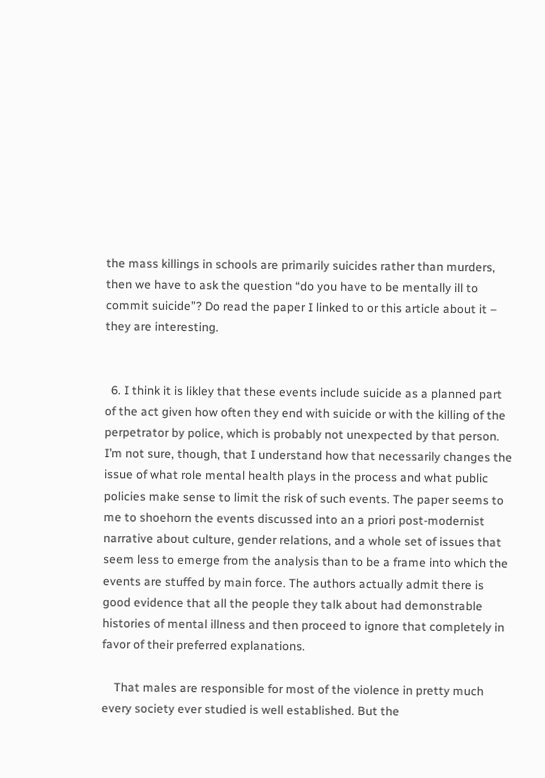the mass killings in schools are primarily suicides rather than murders, then we have to ask the question “do you have to be mentally ill to commit suicide”? Do read the paper I linked to or this article about it – they are interesting.


  6. I think it is likley that these events include suicide as a planned part of the act given how often they end with suicide or with the killing of the perpetrator by police, which is probably not unexpected by that person. I’m not sure, though, that I understand how that necessarily changes the issue of what role mental health plays in the process and what public policies make sense to limit the risk of such events. The paper seems to me to shoehorn the events discussed into an a priori post-modernist narrative about culture, gender relations, and a whole set of issues that seem less to emerge from the analysis than to be a frame into which the events are stuffed by main force. The authors actually admit there is good evidence that all the people they talk about had demonstrable histories of mental illness and then proceed to ignore that completely in favor of their preferred explanations.

    That males are responsible for most of the violence in pretty much every society ever studied is well established. But the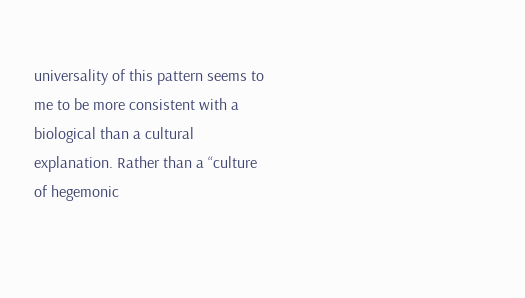universality of this pattern seems to me to be more consistent with a biological than a cultural explanation. Rather than a “culture of hegemonic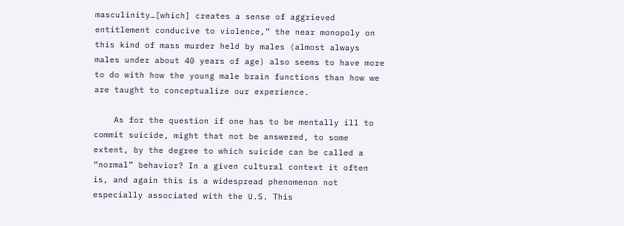masculinity…[which] creates a sense of aggrieved entitlement conducive to violence,” the near monopoly on this kind of mass murder held by males (almost always males under about 40 years of age) also seems to have more to do with how the young male brain functions than how we are taught to conceptualize our experience.

    As for the question if one has to be mentally ill to commit suicide, might that not be answered, to some extent, by the degree to which suicide can be called a “normal” behavior? In a given cultural context it often is, and again this is a widespread phenomenon not especially associated with the U.S. This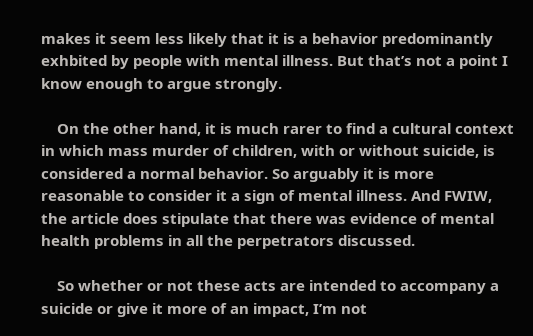makes it seem less likely that it is a behavior predominantly exhbited by people with mental illness. But that’s not a point I know enough to argue strongly.

    On the other hand, it is much rarer to find a cultural context in which mass murder of children, with or without suicide, is considered a normal behavior. So arguably it is more reasonable to consider it a sign of mental illness. And FWIW, the article does stipulate that there was evidence of mental health problems in all the perpetrators discussed.

    So whether or not these acts are intended to accompany a suicide or give it more of an impact, I’m not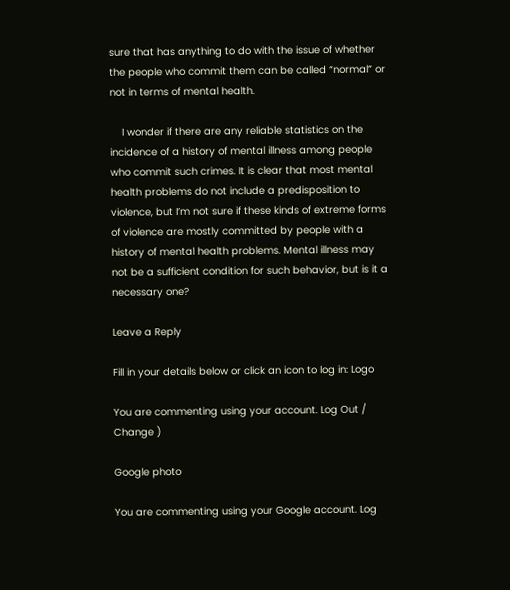sure that has anything to do with the issue of whether the people who commit them can be called “normal” or not in terms of mental health.

    I wonder if there are any reliable statistics on the incidence of a history of mental illness among people who commit such crimes. It is clear that most mental health problems do not include a predisposition to violence, but I’m not sure if these kinds of extreme forms of violence are mostly committed by people with a history of mental health problems. Mental illness may not be a sufficient condition for such behavior, but is it a necessary one?

Leave a Reply

Fill in your details below or click an icon to log in: Logo

You are commenting using your account. Log Out /  Change )

Google photo

You are commenting using your Google account. Log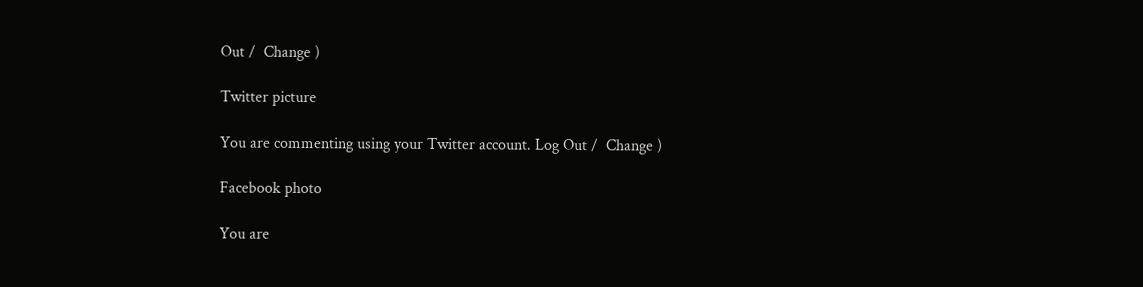Out /  Change )

Twitter picture

You are commenting using your Twitter account. Log Out /  Change )

Facebook photo

You are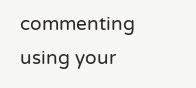commenting using your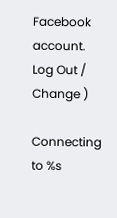Facebook account. Log Out /  Change )

Connecting to %s